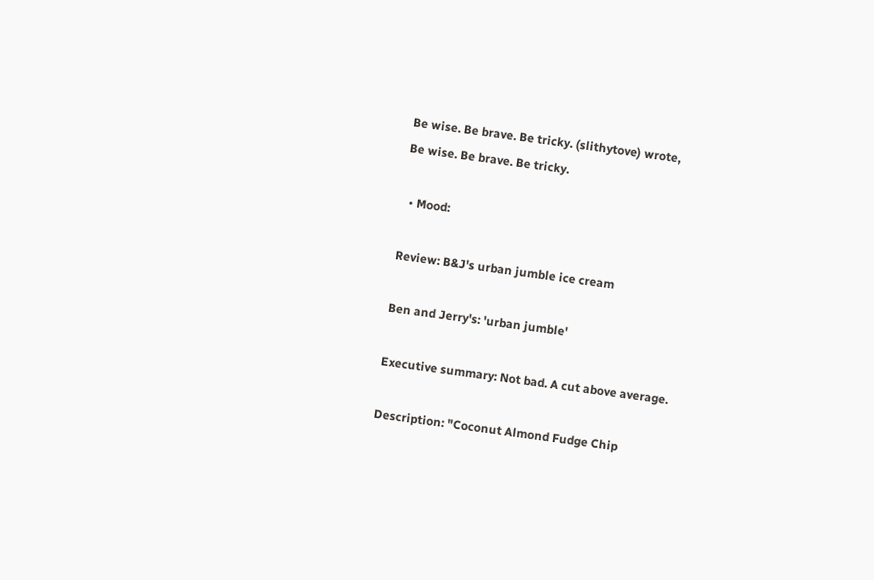Be wise. Be brave. Be tricky. (slithytove) wrote,
Be wise. Be brave. Be tricky.

  • Mood:

Review: B&J's urban jumble ice cream

Ben and Jerry's: 'urban jumble'

Executive summary: Not bad. A cut above average.

Description: "Coconut Almond Fudge Chip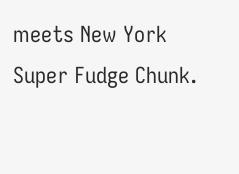meets New York Super Fudge Chunk.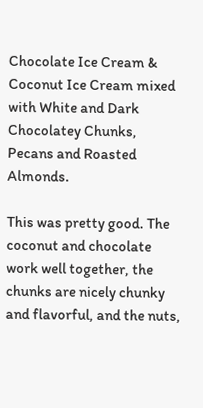Chocolate Ice Cream & Coconut Ice Cream mixed with White and Dark Chocolatey Chunks, Pecans and Roasted Almonds.

This was pretty good. The coconut and chocolate work well together, the chunks are nicely chunky and flavorful, and the nuts,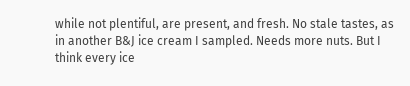while not plentiful, are present, and fresh. No stale tastes, as in another B&J ice cream I sampled. Needs more nuts. But I think every ice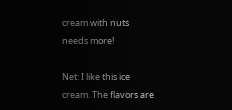cream with nuts needs more!

Net: I like this ice cream. The flavors are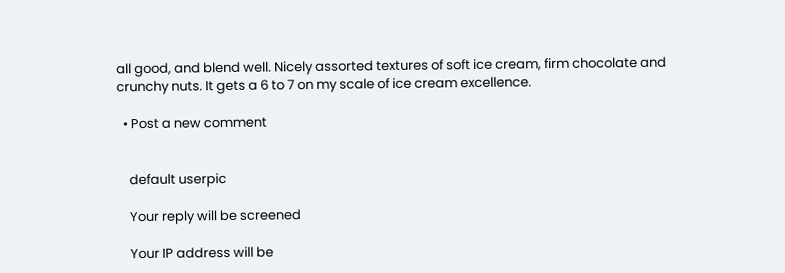all good, and blend well. Nicely assorted textures of soft ice cream, firm chocolate and crunchy nuts. It gets a 6 to 7 on my scale of ice cream excellence.

  • Post a new comment


    default userpic

    Your reply will be screened

    Your IP address will be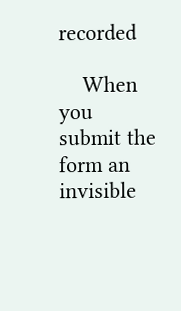recorded

    When you submit the form an invisible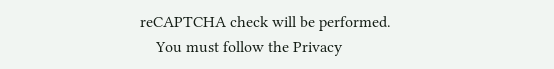reCAPTCHA check will be performed.
    You must follow the Privacy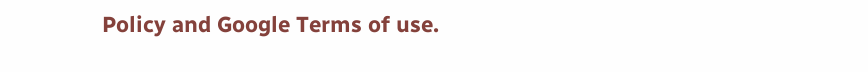Policy and Google Terms of use.